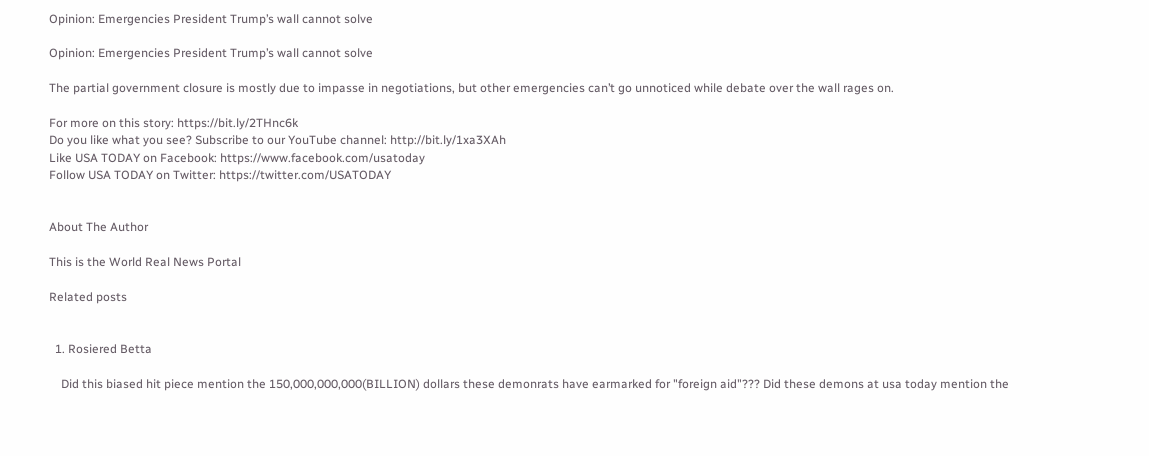Opinion: Emergencies President Trump’s wall cannot solve

Opinion: Emergencies President Trump’s wall cannot solve

The partial government closure is mostly due to impasse in negotiations, but other emergencies can’t go unnoticed while debate over the wall rages on.

For more on this story: https://bit.ly/2THnc6k
Do you like what you see? Subscribe to our YouTube channel: http://bit.ly/1xa3XAh
Like USA TODAY on Facebook: https://www.facebook.com/usatoday
Follow USA TODAY on Twitter: https://twitter.com/USATODAY


About The Author

This is the World Real News Portal

Related posts


  1. Rosiered Betta

    Did this biased hit piece mention the 150,000,000,000(BILLION) dollars these demonrats have earmarked for "foreign aid"??? Did these demons at usa today mention the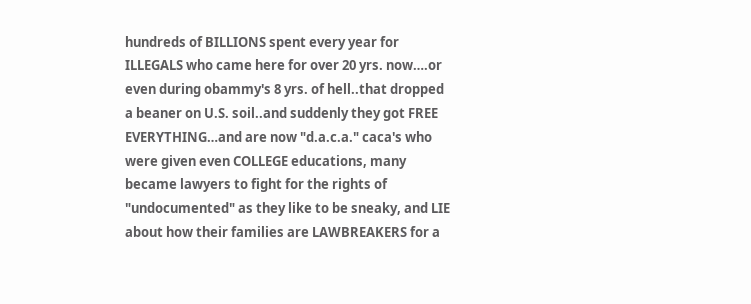hundreds of BILLIONS spent every year for ILLEGALS who came here for over 20 yrs. now….or even during obammy's 8 yrs. of hell..that dropped a beaner on U.S. soil..and suddenly they got FREE EVERYTHING…and are now "d.a.c.a." caca's who were given even COLLEGE educations, many became lawyers to fight for the rights of "undocumented" as they like to be sneaky, and LIE about how their families are LAWBREAKERS for a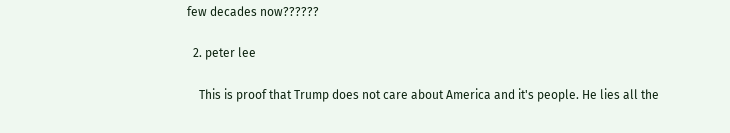few decades now??????

  2. peter lee

    This is proof that Trump does not care about America and it's people. He lies all the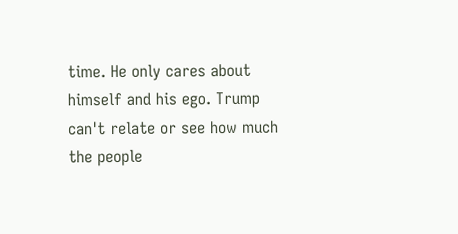time. He only cares about himself and his ego. Trump can't relate or see how much the people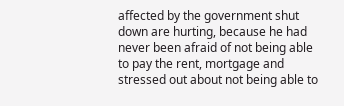affected by the government shut down are hurting, because he had never been afraid of not being able to pay the rent, mortgage and stressed out about not being able to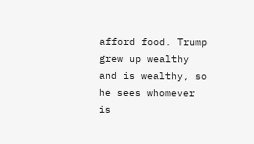afford food. Trump grew up wealthy and is wealthy, so he sees whomever is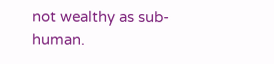not wealthy as sub-human.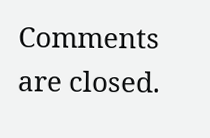Comments are closed.